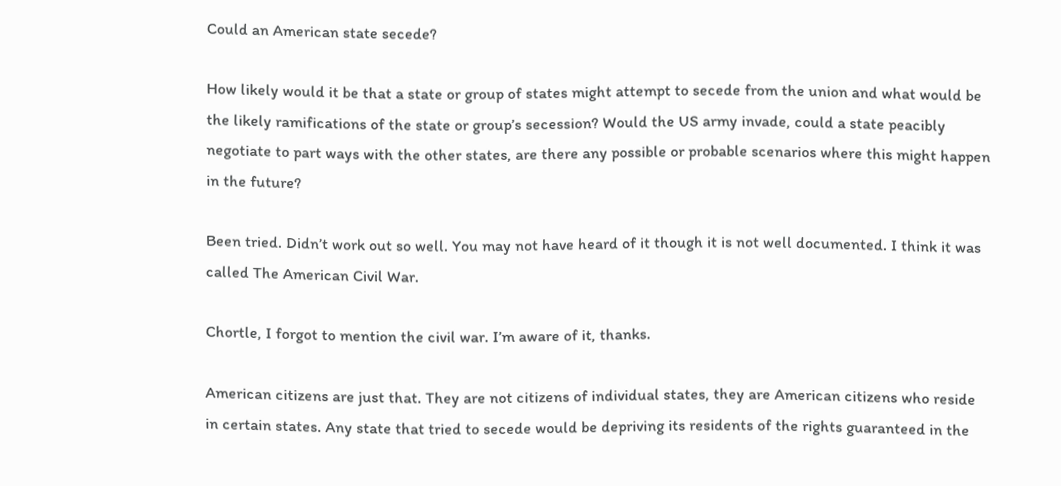Could an American state secede?

How likely would it be that a state or group of states might attempt to secede from the union and what would be the likely ramifications of the state or group’s secession? Would the US army invade, could a state peacibly negotiate to part ways with the other states, are there any possible or probable scenarios where this might happen in the future?

Been tried. Didn’t work out so well. You may not have heard of it though it is not well documented. I think it was called The American Civil War.

Chortle, I forgot to mention the civil war. I’m aware of it, thanks.

American citizens are just that. They are not citizens of individual states, they are American citizens who reside in certain states. Any state that tried to secede would be depriving its residents of the rights guaranteed in the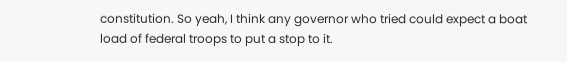constitution. So yeah, I think any governor who tried could expect a boat load of federal troops to put a stop to it.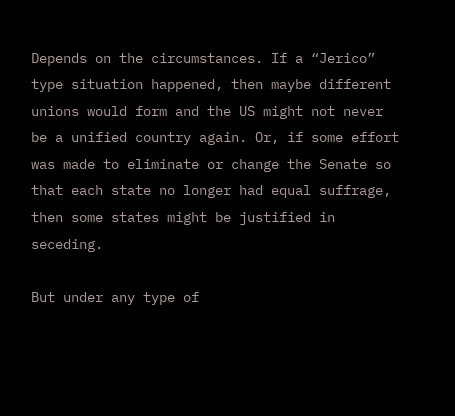Depends on the circumstances. If a “Jerico” type situation happened, then maybe different unions would form and the US might not never be a unified country again. Or, if some effort was made to eliminate or change the Senate so that each state no longer had equal suffrage, then some states might be justified in seceding.

But under any type of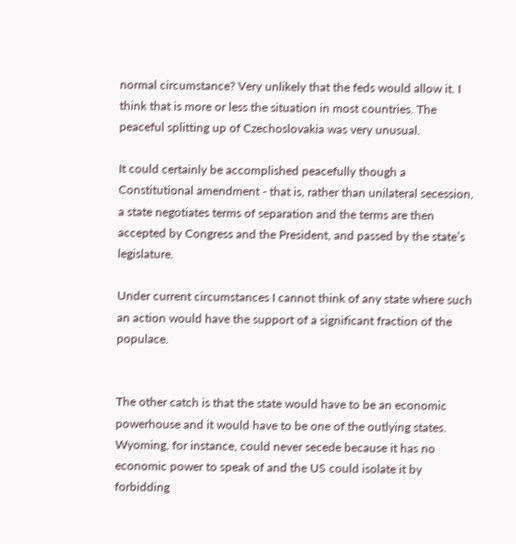normal circumstance? Very unlikely that the feds would allow it. I think that is more or less the situation in most countries. The peaceful splitting up of Czechoslovakia was very unusual.

It could certainly be accomplished peacefully though a Constitutional amendment - that is, rather than unilateral secession, a state negotiates terms of separation and the terms are then accepted by Congress and the President, and passed by the state’s legislature.

Under current circumstances I cannot think of any state where such an action would have the support of a significant fraction of the populace.


The other catch is that the state would have to be an economic powerhouse and it would have to be one of the outlying states. Wyoming, for instance, could never secede because it has no economic power to speak of and the US could isolate it by forbidding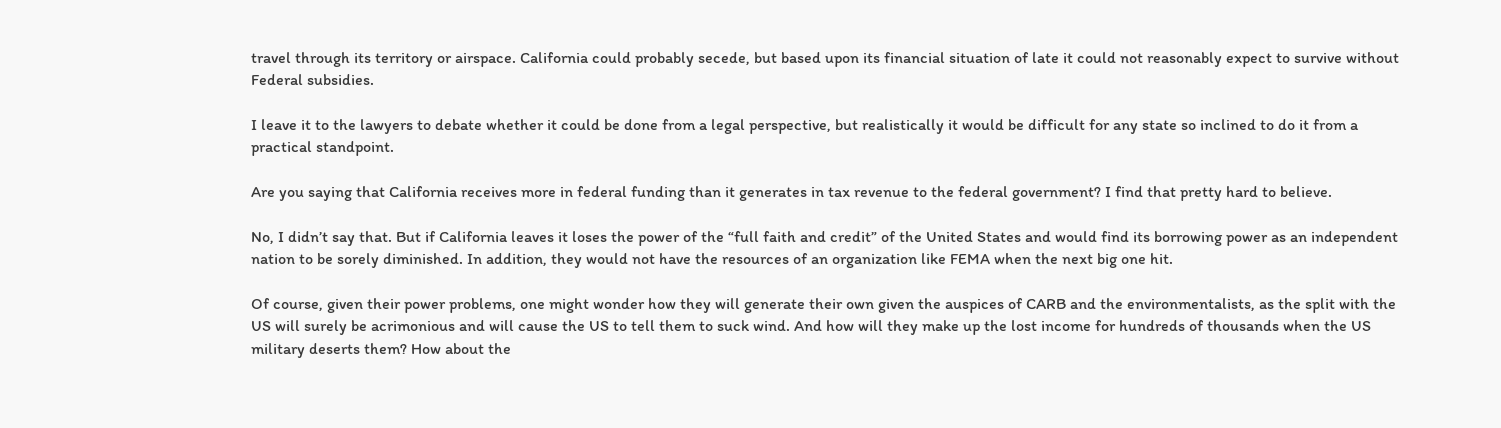travel through its territory or airspace. California could probably secede, but based upon its financial situation of late it could not reasonably expect to survive without Federal subsidies.

I leave it to the lawyers to debate whether it could be done from a legal perspective, but realistically it would be difficult for any state so inclined to do it from a practical standpoint.

Are you saying that California receives more in federal funding than it generates in tax revenue to the federal government? I find that pretty hard to believe.

No, I didn’t say that. But if California leaves it loses the power of the “full faith and credit” of the United States and would find its borrowing power as an independent nation to be sorely diminished. In addition, they would not have the resources of an organization like FEMA when the next big one hit.

Of course, given their power problems, one might wonder how they will generate their own given the auspices of CARB and the environmentalists, as the split with the US will surely be acrimonious and will cause the US to tell them to suck wind. And how will they make up the lost income for hundreds of thousands when the US military deserts them? How about the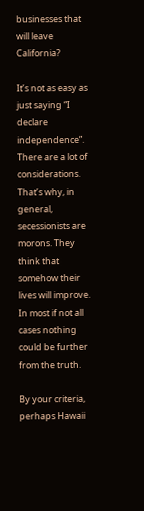businesses that will leave California?

It’s not as easy as just saying “I declare independence”. There are a lot of considerations. That’s why, in general, secessionists are morons. They think that somehow their lives will improve. In most if not all cases nothing could be further from the truth.

By your criteria, perhaps Hawaii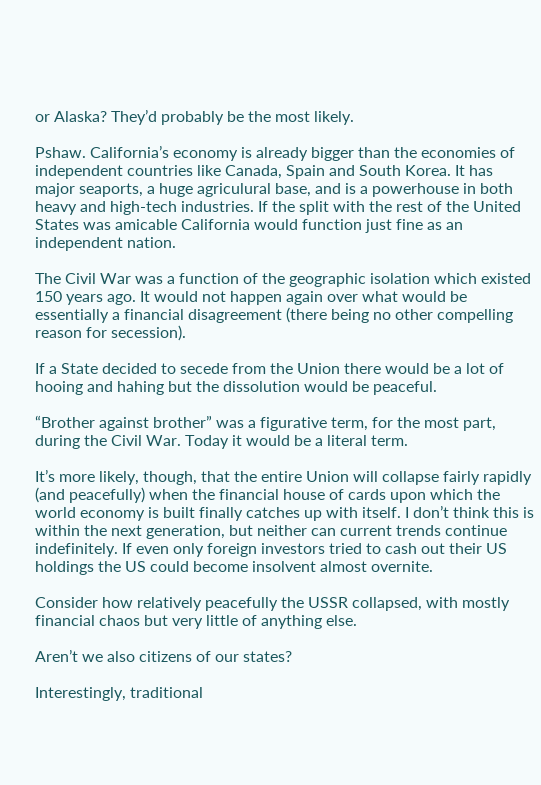or Alaska? They’d probably be the most likely.

Pshaw. California’s economy is already bigger than the economies of independent countries like Canada, Spain and South Korea. It has major seaports, a huge agriculural base, and is a powerhouse in both heavy and high-tech industries. If the split with the rest of the United States was amicable California would function just fine as an independent nation.

The Civil War was a function of the geographic isolation which existed 150 years ago. It would not happen again over what would be essentially a financial disagreement (there being no other compelling reason for secession).

If a State decided to secede from the Union there would be a lot of hooing and hahing but the dissolution would be peaceful.

“Brother against brother” was a figurative term, for the most part, during the Civil War. Today it would be a literal term.

It’s more likely, though, that the entire Union will collapse fairly rapidly (and peacefully) when the financial house of cards upon which the world economy is built finally catches up with itself. I don’t think this is within the next generation, but neither can current trends continue indefinitely. If even only foreign investors tried to cash out their US holdings the US could become insolvent almost overnite.

Consider how relatively peacefully the USSR collapsed, with mostly financial chaos but very little of anything else.

Aren’t we also citizens of our states?

Interestingly, traditional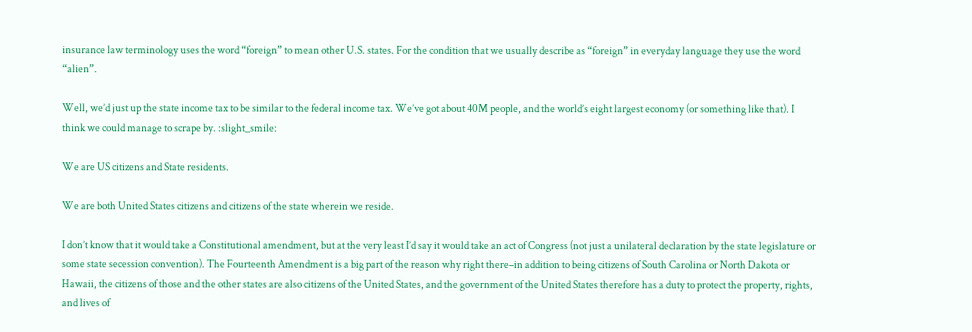insurance law terminology uses the word “foreign” to mean other U.S. states. For the condition that we usually describe as “foreign” in everyday language they use the word “alien”.

Well, we’d just up the state income tax to be similar to the federal income tax. We’ve got about 40M people, and the world’s eight largest economy (or something like that). I think we could manage to scrape by. :slight_smile:

We are US citizens and State residents.

We are both United States citizens and citizens of the state wherein we reside.

I don’t know that it would take a Constitutional amendment, but at the very least I’d say it would take an act of Congress (not just a unilateral declaration by the state legislature or some state secession convention). The Fourteenth Amendment is a big part of the reason why right there–in addition to being citizens of South Carolina or North Dakota or Hawaii, the citizens of those and the other states are also citizens of the United States, and the government of the United States therefore has a duty to protect the property, rights, and lives of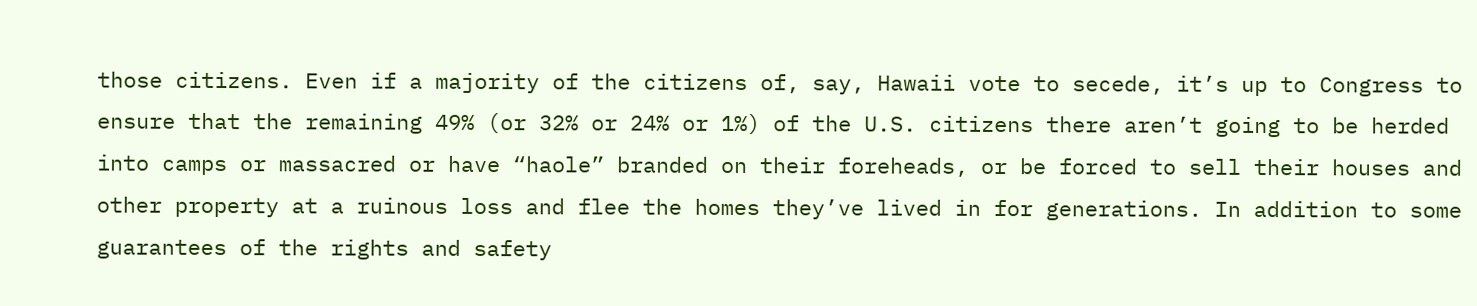those citizens. Even if a majority of the citizens of, say, Hawaii vote to secede, it’s up to Congress to ensure that the remaining 49% (or 32% or 24% or 1%) of the U.S. citizens there aren’t going to be herded into camps or massacred or have “haole” branded on their foreheads, or be forced to sell their houses and other property at a ruinous loss and flee the homes they’ve lived in for generations. In addition to some guarantees of the rights and safety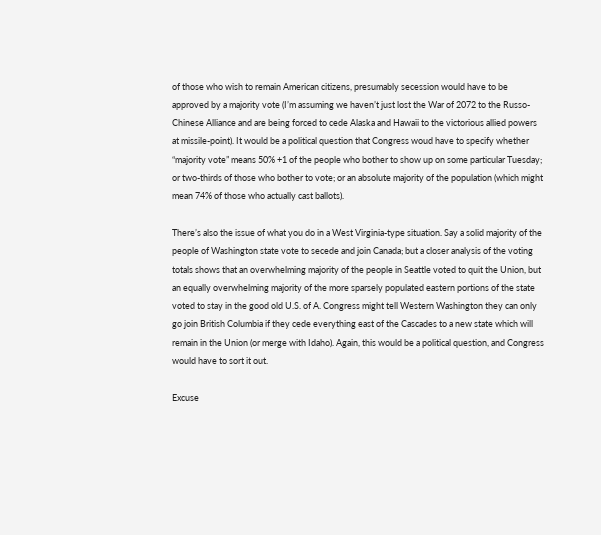of those who wish to remain American citizens, presumably secession would have to be approved by a majority vote (I’m assuming we haven’t just lost the War of 2072 to the Russo-Chinese Alliance and are being forced to cede Alaska and Hawaii to the victorious allied powers at missile-point). It would be a political question that Congress woud have to specify whether “majority vote” means 50% +1 of the people who bother to show up on some particular Tuesday; or two-thirds of those who bother to vote; or an absolute majority of the population (which might mean 74% of those who actually cast ballots).

There’s also the issue of what you do in a West Virginia-type situation. Say a solid majority of the people of Washington state vote to secede and join Canada; but a closer analysis of the voting totals shows that an overwhelming majority of the people in Seattle voted to quit the Union, but an equally overwhelming majority of the more sparsely populated eastern portions of the state voted to stay in the good old U.S. of A. Congress might tell Western Washington they can only go join British Columbia if they cede everything east of the Cascades to a new state which will remain in the Union (or merge with Idaho). Again, this would be a political question, and Congress would have to sort it out.

Excuse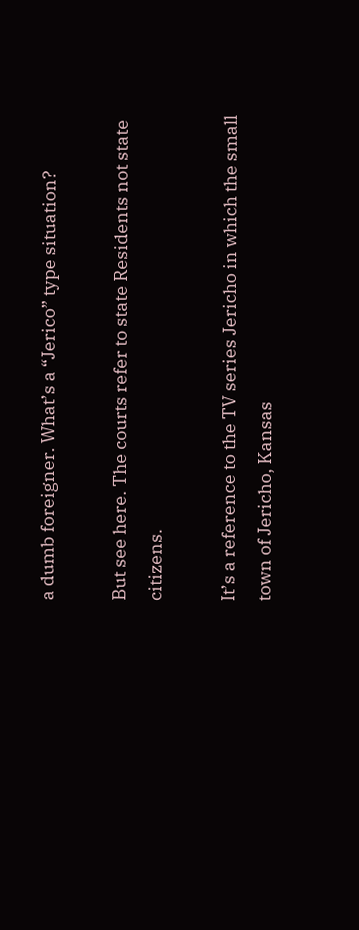a dumb foreigner. What’s a “Jerico” type situation?

But see here. The courts refer to state Residents not state citizens.

It’s a reference to the TV series Jericho in which the small town of Jericho, Kansas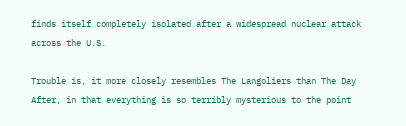finds itself completely isolated after a widespread nuclear attack across the U.S.

Trouble is, it more closely resembles The Langoliers than The Day After, in that everything is so terribly mysterious to the point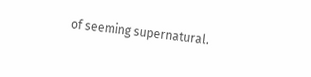of seeming supernatural.